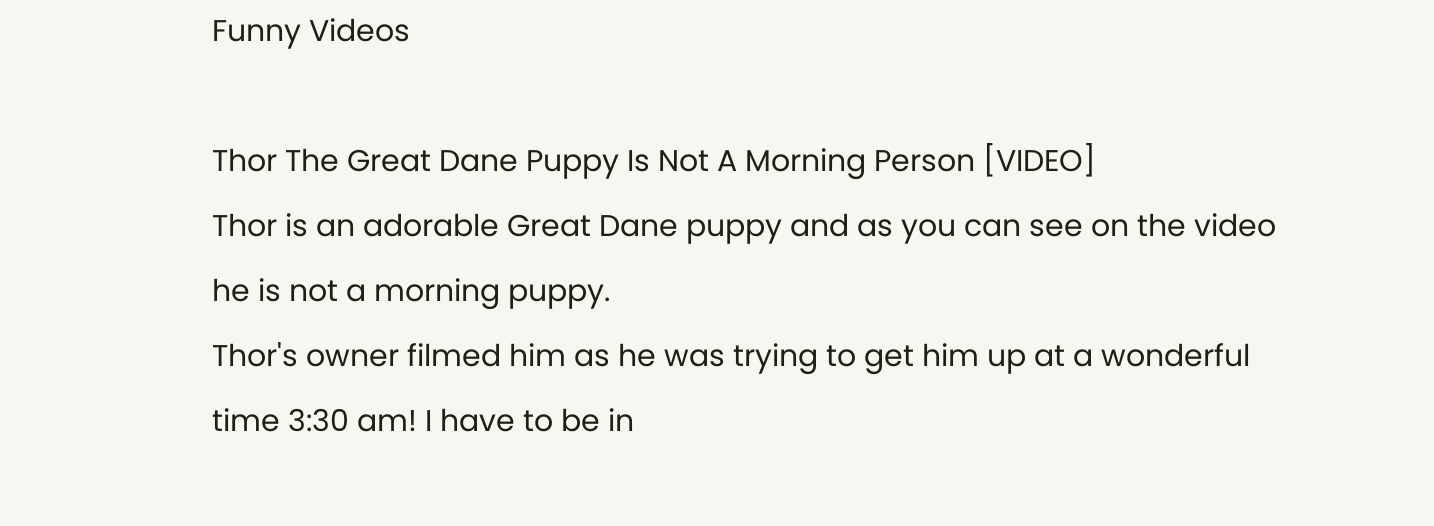Funny Videos

Thor The Great Dane Puppy Is Not A Morning Person [VIDEO]
Thor is an adorable Great Dane puppy and as you can see on the video he is not a morning puppy.
Thor's owner filmed him as he was trying to get him up at a wonderful time 3:30 am! I have to be in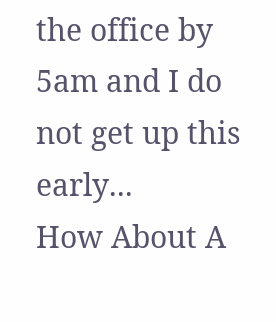the office by 5am and I do not get up this early...
How About A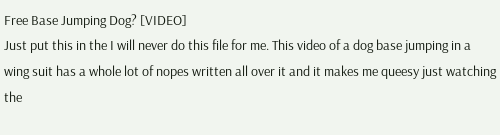Free Base Jumping Dog? [VIDEO]
Just put this in the I will never do this file for me. This video of a dog base jumping in a wing suit has a whole lot of nopes written all over it and it makes me queesy just watching the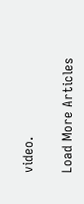video.

Load More Articles